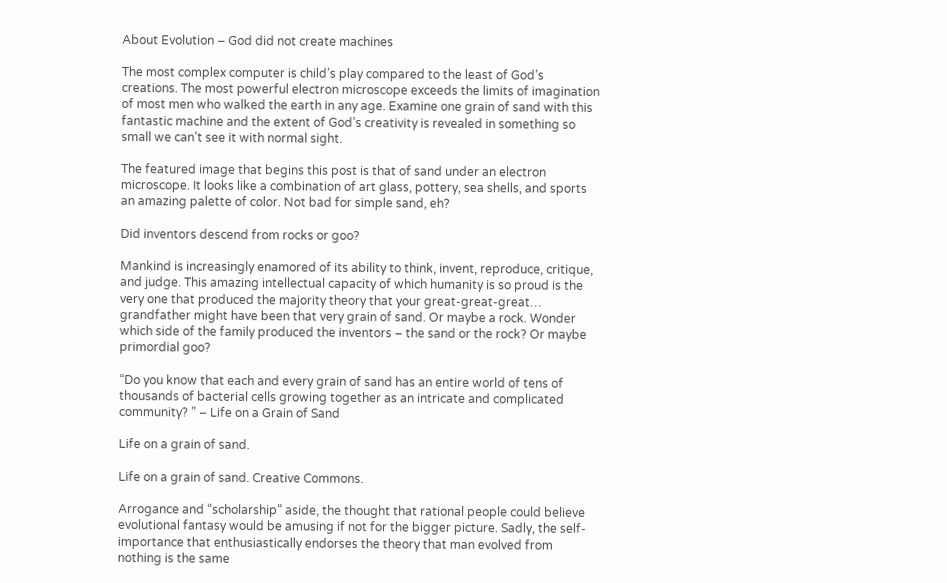About Evolution – God did not create machines

The most complex computer is child’s play compared to the least of God’s creations. The most powerful electron microscope exceeds the limits of imagination of most men who walked the earth in any age. Examine one grain of sand with this fantastic machine and the extent of God’s creativity is revealed in something so small we can’t see it with normal sight.

The featured image that begins this post is that of sand under an electron microscope. It looks like a combination of art glass, pottery, sea shells, and sports an amazing palette of color. Not bad for simple sand, eh?

Did inventors descend from rocks or goo?

Mankind is increasingly enamored of its ability to think, invent, reproduce, critique, and judge. This amazing intellectual capacity of which humanity is so proud is the very one that produced the majority theory that your great-great-great… grandfather might have been that very grain of sand. Or maybe a rock. Wonder which side of the family produced the inventors – the sand or the rock? Or maybe primordial goo?

“Do you know that each and every grain of sand has an entire world of tens of thousands of bacterial cells growing together as an intricate and complicated community? ” – Life on a Grain of Sand

Life on a grain of sand.

Life on a grain of sand. Creative Commons.

Arrogance and “scholarship” aside, the thought that rational people could believe evolutional fantasy would be amusing if not for the bigger picture. Sadly, the self-importance that enthusiastically endorses the theory that man evolved from nothing is the same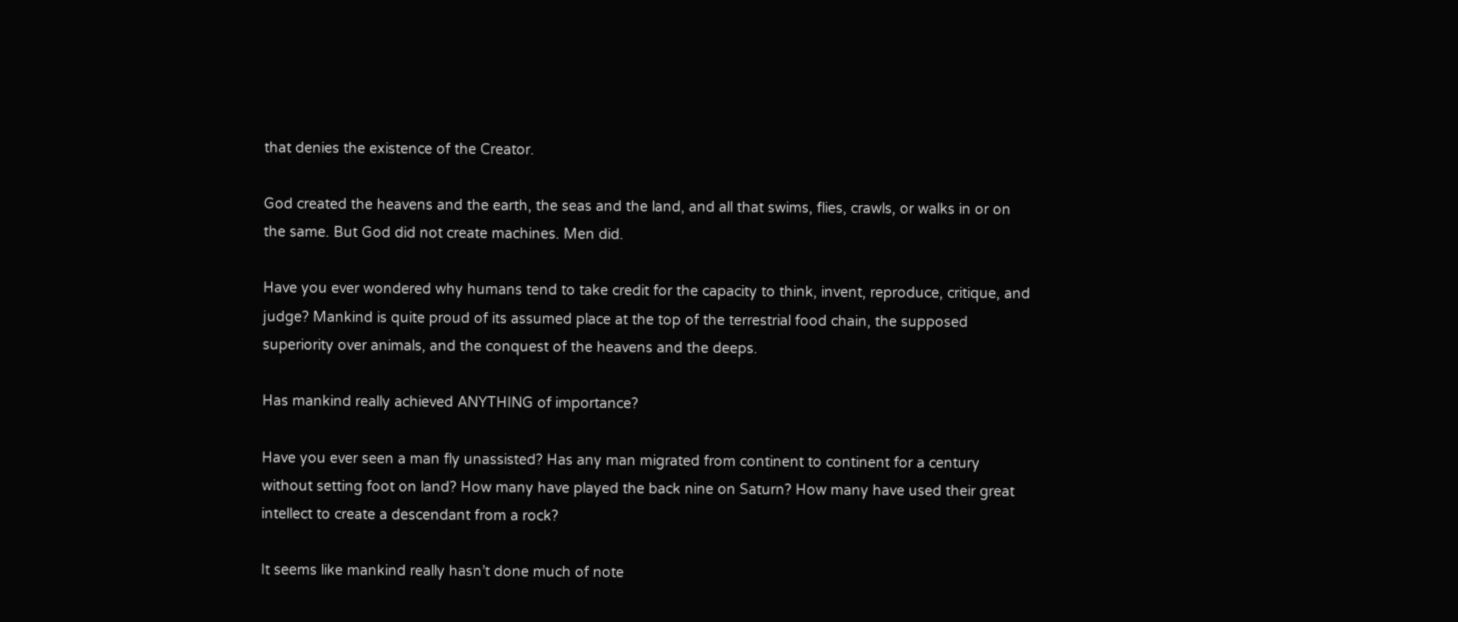that denies the existence of the Creator.

God created the heavens and the earth, the seas and the land, and all that swims, flies, crawls, or walks in or on the same. But God did not create machines. Men did.

Have you ever wondered why humans tend to take credit for the capacity to think, invent, reproduce, critique, and judge? Mankind is quite proud of its assumed place at the top of the terrestrial food chain, the supposed superiority over animals, and the conquest of the heavens and the deeps.

Has mankind really achieved ANYTHING of importance?

Have you ever seen a man fly unassisted? Has any man migrated from continent to continent for a century without setting foot on land? How many have played the back nine on Saturn? How many have used their great intellect to create a descendant from a rock?

It seems like mankind really hasn’t done much of note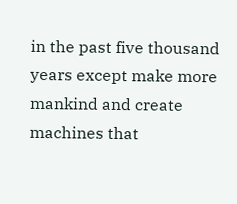in the past five thousand years except make more mankind and create machines that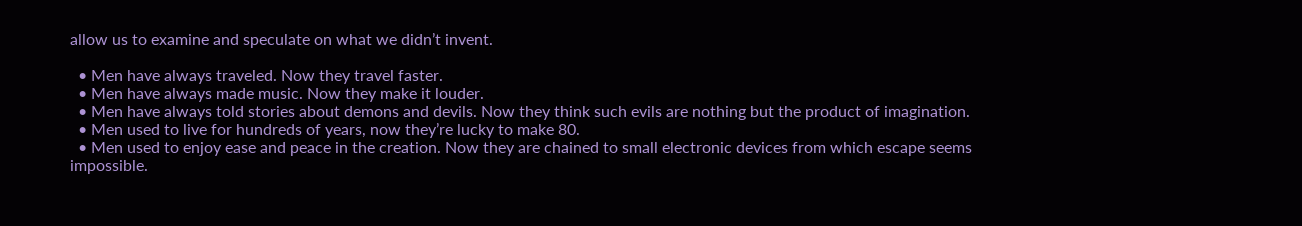allow us to examine and speculate on what we didn’t invent.

  • Men have always traveled. Now they travel faster.
  • Men have always made music. Now they make it louder.
  • Men have always told stories about demons and devils. Now they think such evils are nothing but the product of imagination.
  • Men used to live for hundreds of years, now they’re lucky to make 80.
  • Men used to enjoy ease and peace in the creation. Now they are chained to small electronic devices from which escape seems impossible.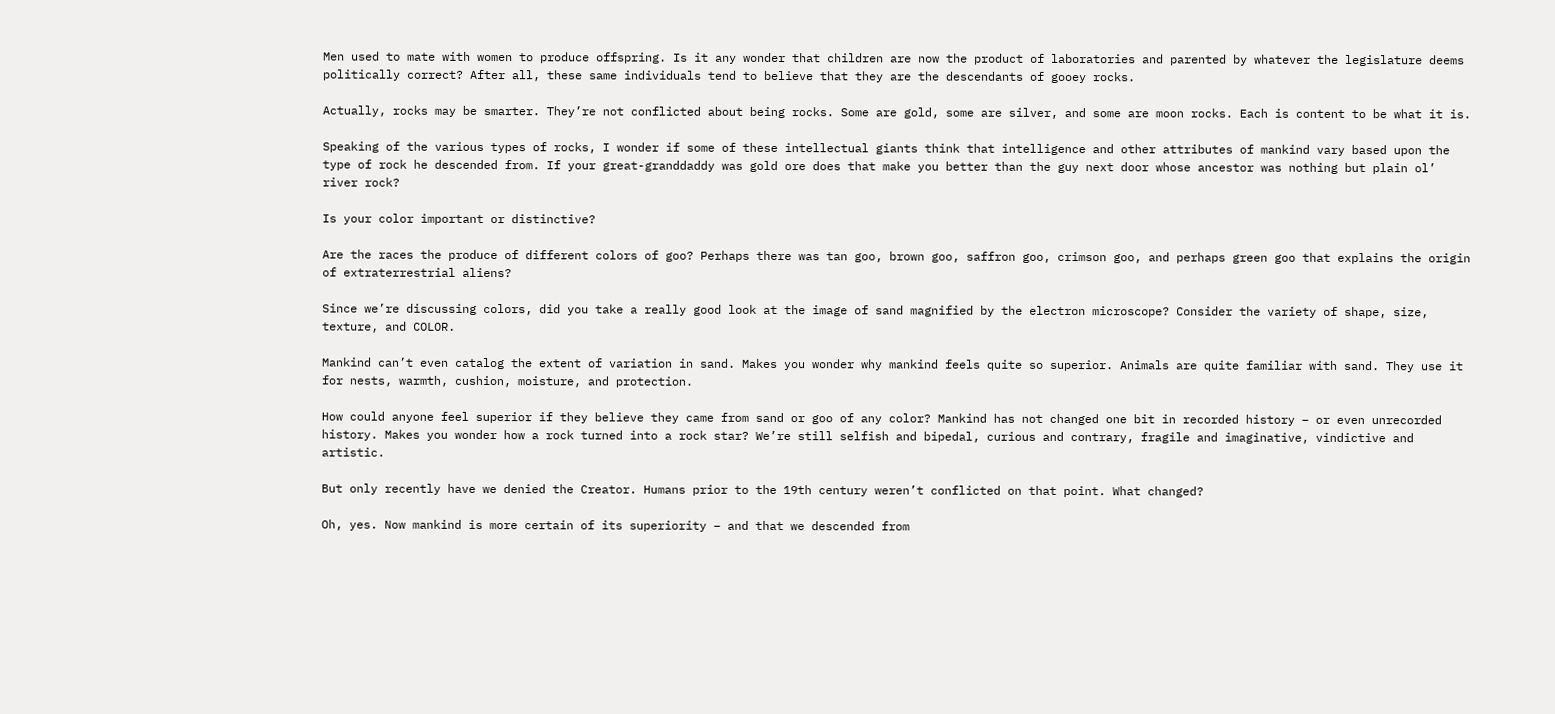Men used to mate with women to produce offspring. Is it any wonder that children are now the product of laboratories and parented by whatever the legislature deems politically correct? After all, these same individuals tend to believe that they are the descendants of gooey rocks.

Actually, rocks may be smarter. They’re not conflicted about being rocks. Some are gold, some are silver, and some are moon rocks. Each is content to be what it is.

Speaking of the various types of rocks, I wonder if some of these intellectual giants think that intelligence and other attributes of mankind vary based upon the type of rock he descended from. If your great-granddaddy was gold ore does that make you better than the guy next door whose ancestor was nothing but plain ol’ river rock?

Is your color important or distinctive?

Are the races the produce of different colors of goo? Perhaps there was tan goo, brown goo, saffron goo, crimson goo, and perhaps green goo that explains the origin of extraterrestrial aliens?

Since we’re discussing colors, did you take a really good look at the image of sand magnified by the electron microscope? Consider the variety of shape, size, texture, and COLOR.

Mankind can’t even catalog the extent of variation in sand. Makes you wonder why mankind feels quite so superior. Animals are quite familiar with sand. They use it for nests, warmth, cushion, moisture, and protection.

How could anyone feel superior if they believe they came from sand or goo of any color? Mankind has not changed one bit in recorded history – or even unrecorded history. Makes you wonder how a rock turned into a rock star? We’re still selfish and bipedal, curious and contrary, fragile and imaginative, vindictive and artistic.

But only recently have we denied the Creator. Humans prior to the 19th century weren’t conflicted on that point. What changed?

Oh, yes. Now mankind is more certain of its superiority – and that we descended from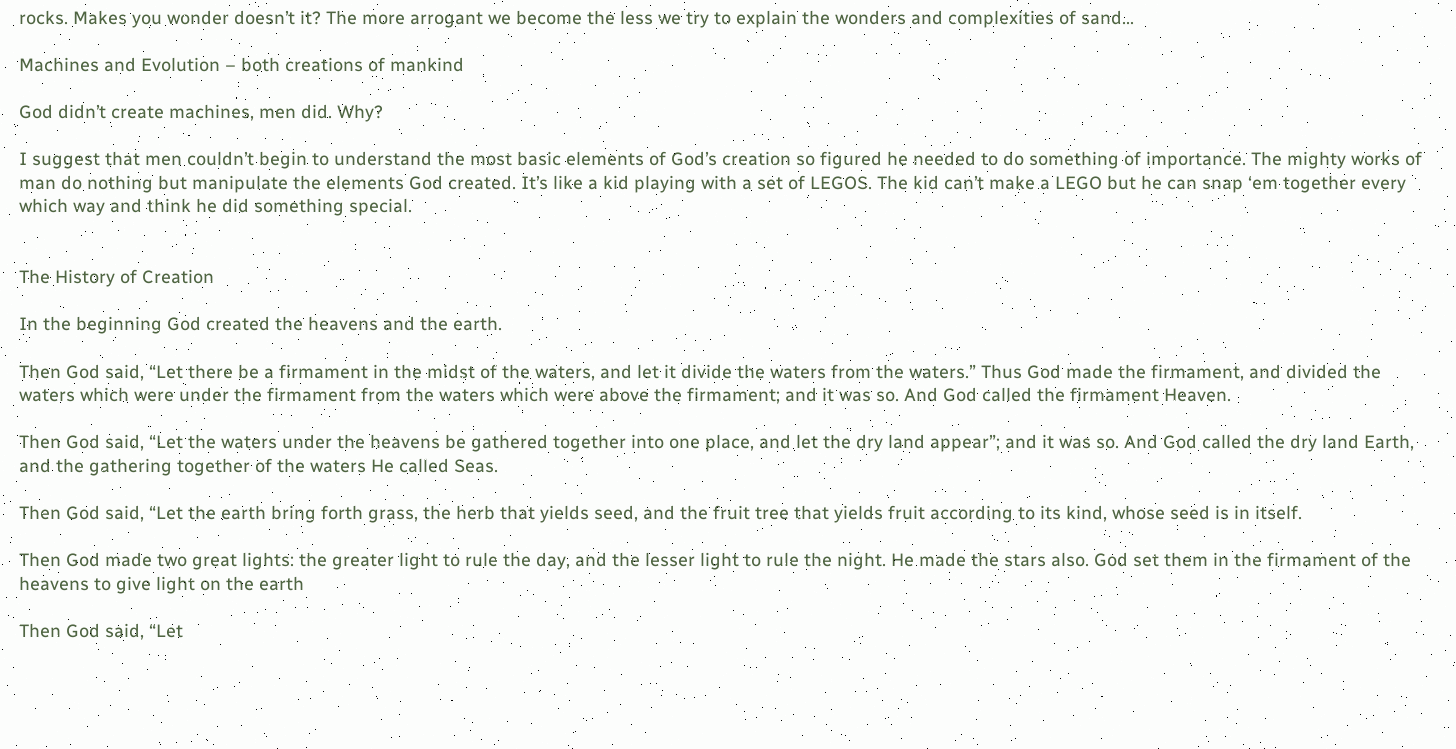rocks. Makes you wonder doesn’t it? The more arrogant we become the less we try to explain the wonders and complexities of sand…

Machines and Evolution – both creations of mankind

God didn’t create machines, men did. Why?

I suggest that men couldn’t begin to understand the most basic elements of God’s creation so figured he needed to do something of importance. The mighty works of man do nothing but manipulate the elements God created. It’s like a kid playing with a set of LEGOS. The kid can’t make a LEGO but he can snap ‘em together every which way and think he did something special.


The History of Creation

In the beginning God created the heavens and the earth.

Then God said, “Let there be a firmament in the midst of the waters, and let it divide the waters from the waters.” Thus God made the firmament, and divided the waters which were under the firmament from the waters which were above the firmament; and it was so. And God called the firmament Heaven.

Then God said, “Let the waters under the heavens be gathered together into one place, and let the dry land appear”; and it was so. And God called the dry land Earth, and the gathering together of the waters He called Seas.

Then God said, “Let the earth bring forth grass, the herb that yields seed, and the fruit tree that yields fruit according to its kind, whose seed is in itself.

Then God made two great lights: the greater light to rule the day, and the lesser light to rule the night. He made the stars also. God set them in the firmament of the heavens to give light on the earth

Then God said, “Let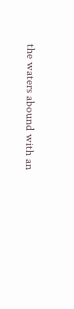the waters abound with an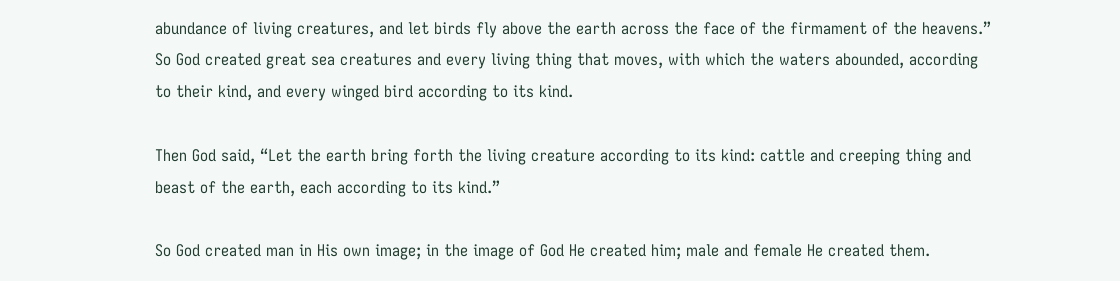abundance of living creatures, and let birds fly above the earth across the face of the firmament of the heavens.” So God created great sea creatures and every living thing that moves, with which the waters abounded, according to their kind, and every winged bird according to its kind.

Then God said, “Let the earth bring forth the living creature according to its kind: cattle and creeping thing and beast of the earth, each according to its kind.”

So God created man in His own image; in the image of God He created him; male and female He created them.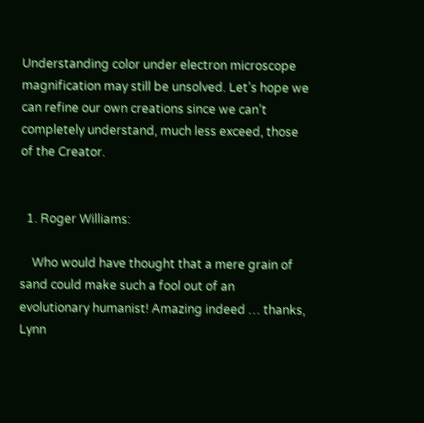Understanding color under electron microscope magnification may still be unsolved. Let’s hope we can refine our own creations since we can’t completely understand, much less exceed, those of the Creator.


  1. Roger Williams:

    Who would have thought that a mere grain of sand could make such a fool out of an evolutionary humanist! Amazing indeed … thanks, Lynn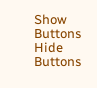Show Buttons
Hide Buttons